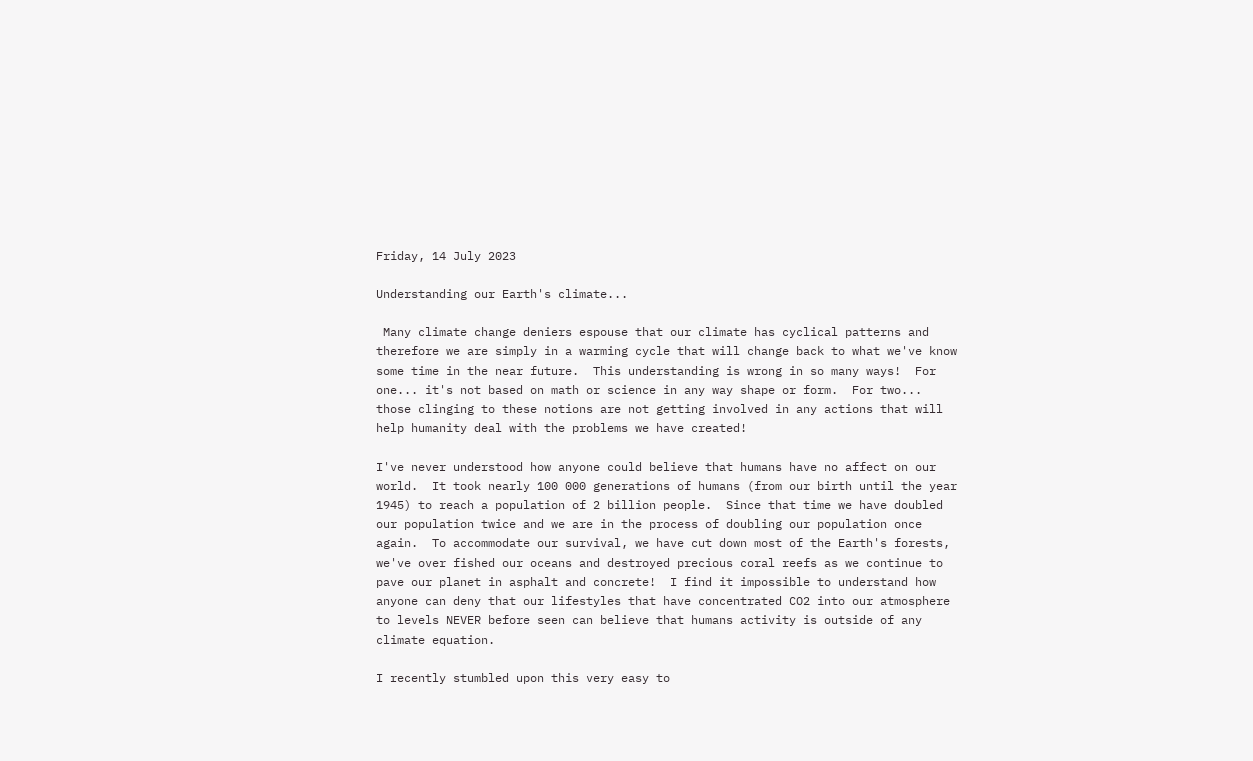Friday, 14 July 2023

Understanding our Earth's climate...

 Many climate change deniers espouse that our climate has cyclical patterns and therefore we are simply in a warming cycle that will change back to what we've know some time in the near future.  This understanding is wrong in so many ways!  For one... it's not based on math or science in any way shape or form.  For two... those clinging to these notions are not getting involved in any actions that will help humanity deal with the problems we have created!

I've never understood how anyone could believe that humans have no affect on our world.  It took nearly 100 000 generations of humans (from our birth until the year 1945) to reach a population of 2 billion people.  Since that time we have doubled our population twice and we are in the process of doubling our population once again.  To accommodate our survival, we have cut down most of the Earth's forests, we've over fished our oceans and destroyed precious coral reefs as we continue to pave our planet in asphalt and concrete!  I find it impossible to understand how anyone can deny that our lifestyles that have concentrated CO2 into our atmosphere to levels NEVER before seen can believe that humans activity is outside of any climate equation.

I recently stumbled upon this very easy to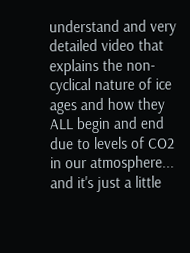understand and very detailed video that explains the non-cyclical nature of ice ages and how they ALL begin and end due to levels of CO2 in our atmosphere... and it's just a little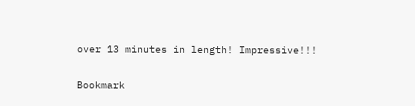over 13 minutes in length! Impressive!!!

Bookmark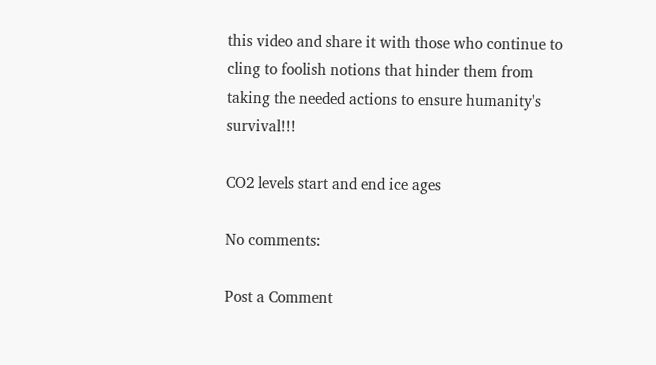this video and share it with those who continue to cling to foolish notions that hinder them from taking the needed actions to ensure humanity's survival!!!

CO2 levels start and end ice ages

No comments:

Post a Comment